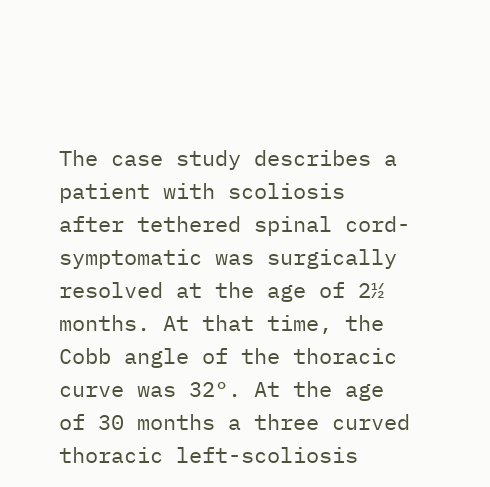The case study describes a patient with scoliosis after tethered spinal cord-symptomatic was surgically resolved at the age of 2½ months. At that time, the Cobb angle of the thoracic curve was 32°. At the age of 30 months a three curved thoracic left-scoliosis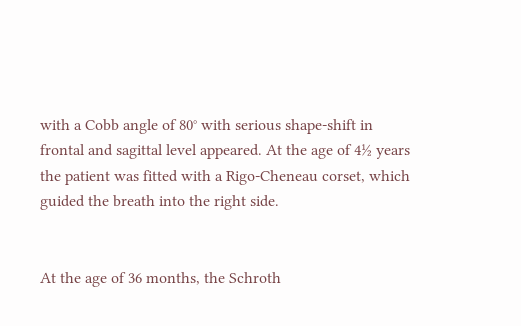with a Cobb angle of 80° with serious shape-shift in frontal and sagittal level appeared. At the age of 4½ years the patient was fitted with a Rigo-Cheneau corset, which guided the breath into the right side.


At the age of 36 months, the Schroth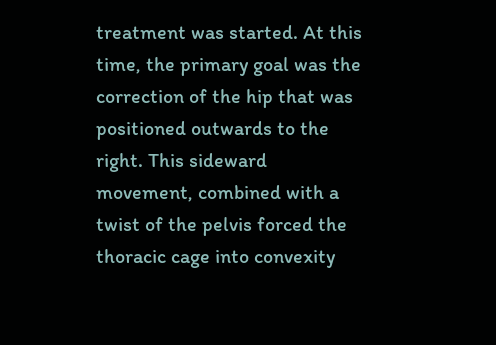treatment was started. At this time, the primary goal was the correction of the hip that was positioned outwards to the right. This sideward movement, combined with a twist of the pelvis forced the thoracic cage into convexity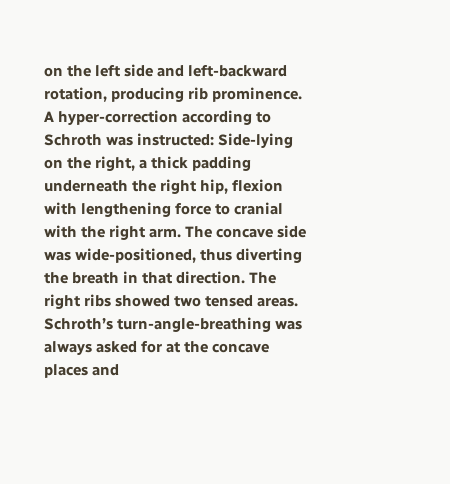on the left side and left-backward rotation, producing rib prominence. A hyper-correction according to Schroth was instructed: Side-lying on the right, a thick padding underneath the right hip, flexion with lengthening force to cranial with the right arm. The concave side was wide-positioned, thus diverting the breath in that direction. The right ribs showed two tensed areas. Schroth’s turn-angle-breathing was always asked for at the concave places and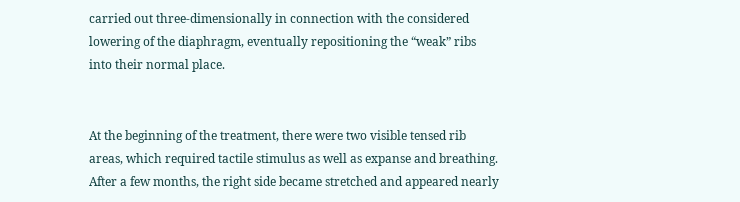carried out three-dimensionally in connection with the considered lowering of the diaphragm, eventually repositioning the “weak” ribs into their normal place.


At the beginning of the treatment, there were two visible tensed rib areas, which required tactile stimulus as well as expanse and breathing. After a few months, the right side became stretched and appeared nearly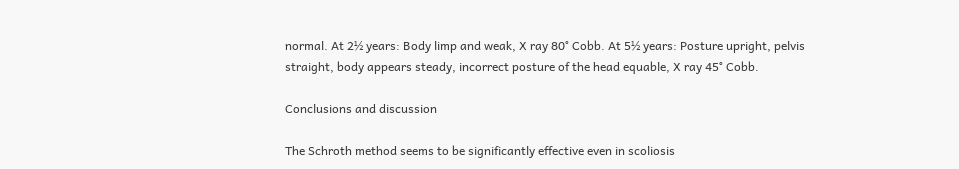normal. At 2½ years: Body limp and weak, X ray 80° Cobb. At 5½ years: Posture upright, pelvis straight, body appears steady, incorrect posture of the head equable, X ray 45° Cobb.

Conclusions and discussion

The Schroth method seems to be significantly effective even in scoliosis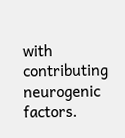with contributing neurogenic factors.